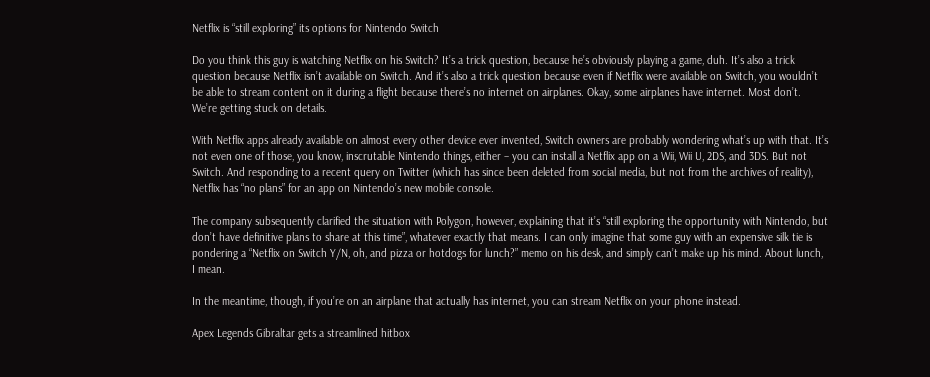Netflix is “still exploring” its options for Nintendo Switch

Do you think this guy is watching Netflix on his Switch? It’s a trick question, because he’s obviously playing a game, duh. It’s also a trick question because Netflix isn’t available on Switch. And it’s also a trick question because even if Netflix were available on Switch, you wouldn’t be able to stream content on it during a flight because there’s no internet on airplanes. Okay, some airplanes have internet. Most don’t. We’re getting stuck on details.

With Netflix apps already available on almost every other device ever invented, Switch owners are probably wondering what’s up with that. It’s not even one of those, you know, inscrutable Nintendo things, either – you can install a Netflix app on a Wii, Wii U, 2DS, and 3DS. But not Switch. And responding to a recent query on Twitter (which has since been deleted from social media, but not from the archives of reality), Netflix has “no plans” for an app on Nintendo’s new mobile console.

The company subsequently clarified the situation with Polygon, however, explaining that it’s “still exploring the opportunity with Nintendo, but don’t have definitive plans to share at this time”, whatever exactly that means. I can only imagine that some guy with an expensive silk tie is pondering a “Netflix on Switch Y/N, oh, and pizza or hotdogs for lunch?” memo on his desk, and simply can’t make up his mind. About lunch, I mean.

In the meantime, though, if you’re on an airplane that actually has internet, you can stream Netflix on your phone instead.

Apex Legends Gibraltar gets a streamlined hitbox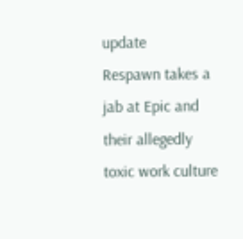update
Respawn takes a jab at Epic and their allegedly toxic work culture